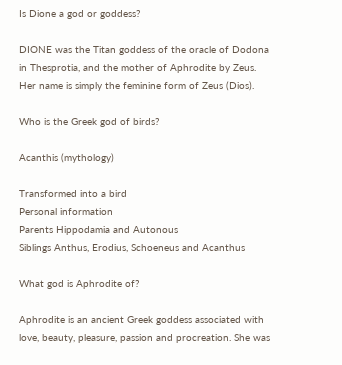Is Dione a god or goddess?

DIONE was the Titan goddess of the oracle of Dodona in Thesprotia, and the mother of Aphrodite by Zeus. Her name is simply the feminine form of Zeus (Dios).

Who is the Greek god of birds?

Acanthis (mythology)

Transformed into a bird
Personal information
Parents Hippodamia and Autonous
Siblings Anthus, Erodius, Schoeneus and Acanthus

What god is Aphrodite of?

Aphrodite is an ancient Greek goddess associated with love, beauty, pleasure, passion and procreation. She was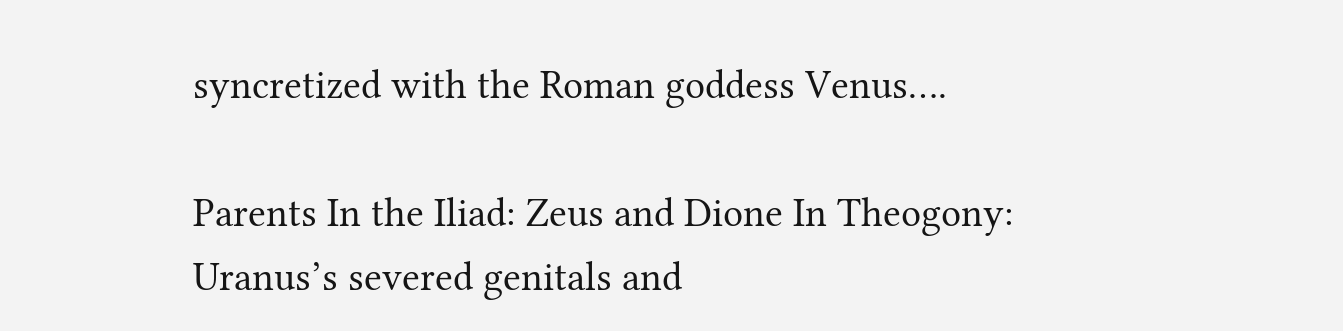syncretized with the Roman goddess Venus….

Parents In the Iliad: Zeus and Dione In Theogony: Uranus’s severed genitals and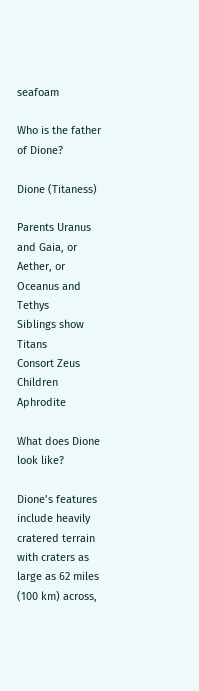seafoam

Who is the father of Dione?

Dione (Titaness)

Parents Uranus and Gaia, or Aether, or Oceanus and Tethys
Siblings show Titans
Consort Zeus
Children Aphrodite

What does Dione look like?

Dione’s features include heavily cratered terrain with craters as large as 62 miles (100 km) across,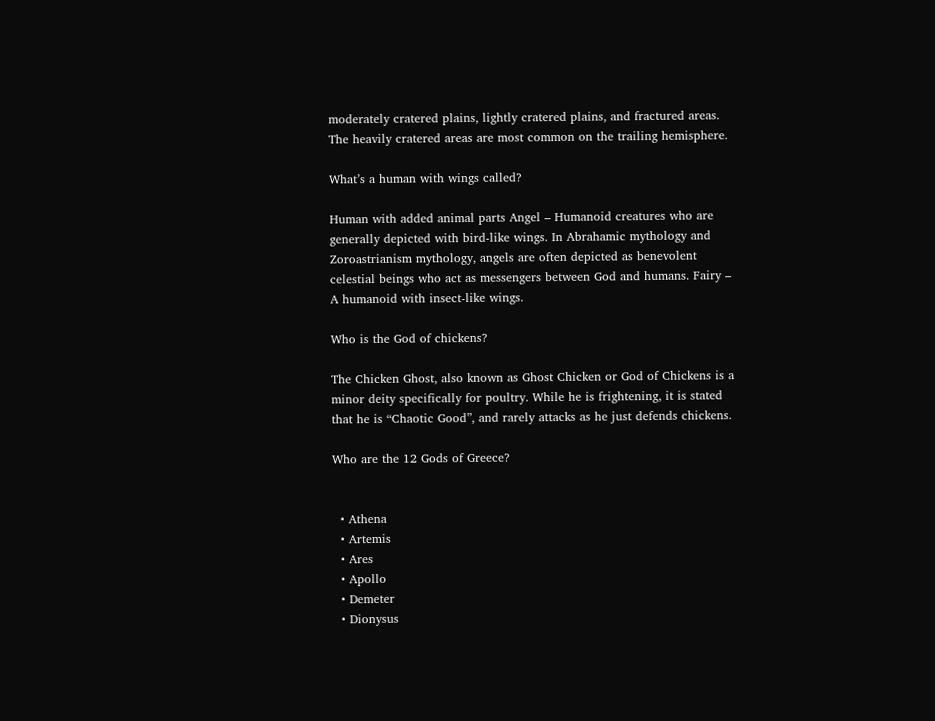moderately cratered plains, lightly cratered plains, and fractured areas. The heavily cratered areas are most common on the trailing hemisphere.

What’s a human with wings called?

Human with added animal parts Angel – Humanoid creatures who are generally depicted with bird-like wings. In Abrahamic mythology and Zoroastrianism mythology, angels are often depicted as benevolent celestial beings who act as messengers between God and humans. Fairy – A humanoid with insect-like wings.

Who is the God of chickens?

The Chicken Ghost, also known as Ghost Chicken or God of Chickens is a minor deity specifically for poultry. While he is frightening, it is stated that he is “Chaotic Good”, and rarely attacks as he just defends chickens.

Who are the 12 Gods of Greece?


  • Athena
  • Artemis
  • Ares
  • Apollo
  • Demeter
  • Dionysus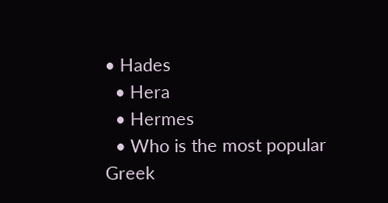• Hades
  • Hera
  • Hermes
  • Who is the most popular Greek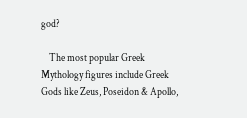god?

    The most popular Greek Mythology figures include Greek Gods like Zeus, Poseidon & Apollo,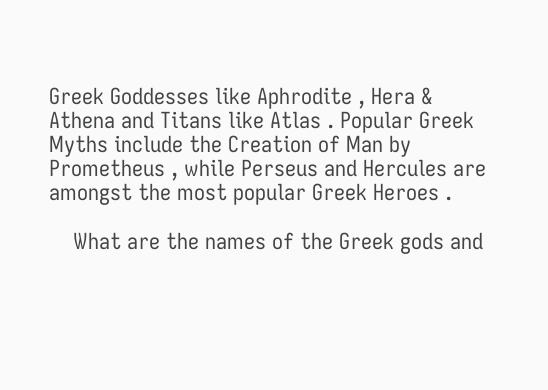Greek Goddesses like Aphrodite , Hera & Athena and Titans like Atlas . Popular Greek Myths include the Creation of Man by Prometheus , while Perseus and Hercules are amongst the most popular Greek Heroes .

    What are the names of the Greek gods and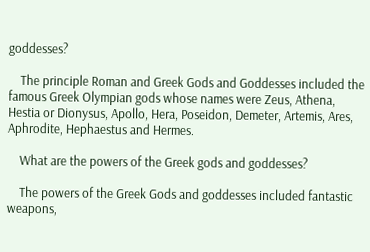goddesses?

    The principle Roman and Greek Gods and Goddesses included the famous Greek Olympian gods whose names were Zeus, Athena, Hestia or Dionysus, Apollo, Hera, Poseidon, Demeter, Artemis, Ares, Aphrodite, Hephaestus and Hermes.

    What are the powers of the Greek gods and goddesses?

    The powers of the Greek Gods and goddesses included fantastic weapons,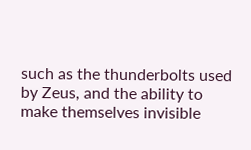such as the thunderbolts used by Zeus, and the ability to make themselves invisible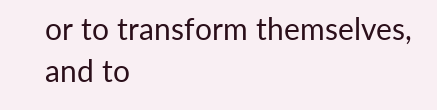or to transform themselves, and to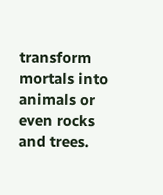transform mortals into animals or even rocks and trees.